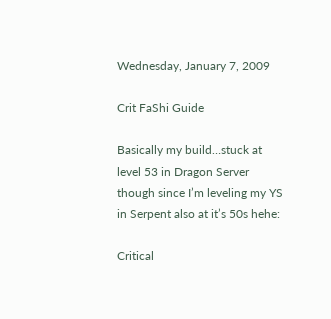Wednesday, January 7, 2009

Crit FaShi Guide

Basically my build…stuck at level 53 in Dragon Server though since I’m leveling my YS in Serpent also at it’s 50s hehe:

Critical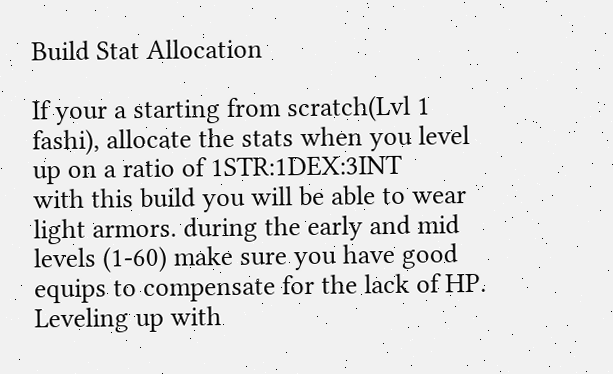Build Stat Allocation

If your a starting from scratch(Lvl 1 fashi), allocate the stats when you level up on a ratio of 1STR:1DEX:3INT
with this build you will be able to wear light armors. during the early and mid levels (1-60) make sure you have good equips to compensate for the lack of HP. Leveling up with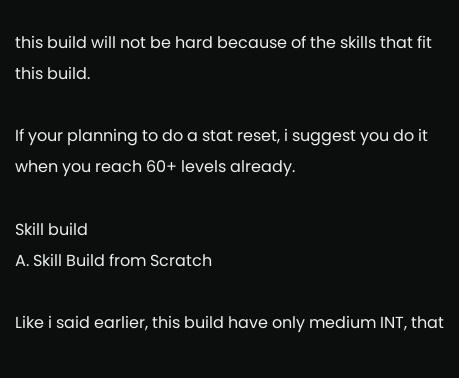this build will not be hard because of the skills that fit this build.

If your planning to do a stat reset, i suggest you do it when you reach 60+ levels already.

Skill build
A. Skill Build from Scratch

Like i said earlier, this build have only medium INT, that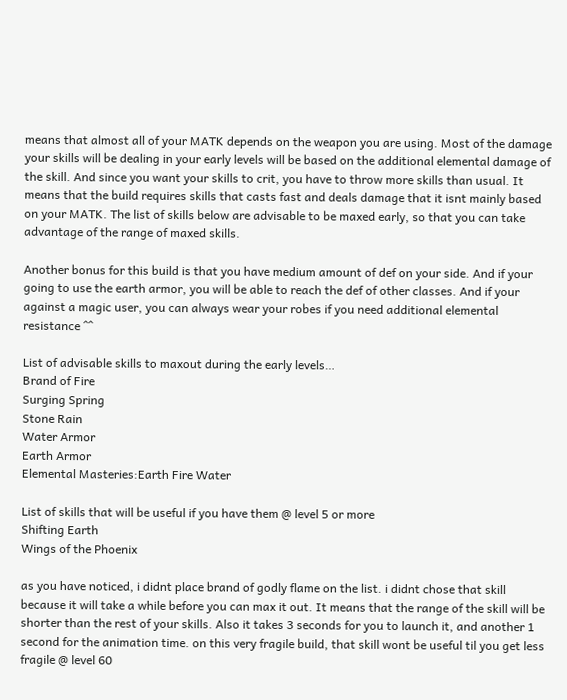means that almost all of your MATK depends on the weapon you are using. Most of the damage your skills will be dealing in your early levels will be based on the additional elemental damage of the skill. And since you want your skills to crit, you have to throw more skills than usual. It means that the build requires skills that casts fast and deals damage that it isnt mainly based on your MATK. The list of skills below are advisable to be maxed early, so that you can take advantage of the range of maxed skills.

Another bonus for this build is that you have medium amount of def on your side. And if your going to use the earth armor, you will be able to reach the def of other classes. And if your against a magic user, you can always wear your robes if you need additional elemental resistance ^^

List of advisable skills to maxout during the early levels…
Brand of Fire
Surging Spring
Stone Rain
Water Armor
Earth Armor
Elemental Masteries:Earth Fire Water

List of skills that will be useful if you have them @ level 5 or more
Shifting Earth
Wings of the Phoenix

as you have noticed, i didnt place brand of godly flame on the list. i didnt chose that skill because it will take a while before you can max it out. It means that the range of the skill will be shorter than the rest of your skills. Also it takes 3 seconds for you to launch it, and another 1 second for the animation time. on this very fragile build, that skill wont be useful til you get less fragile @ level 60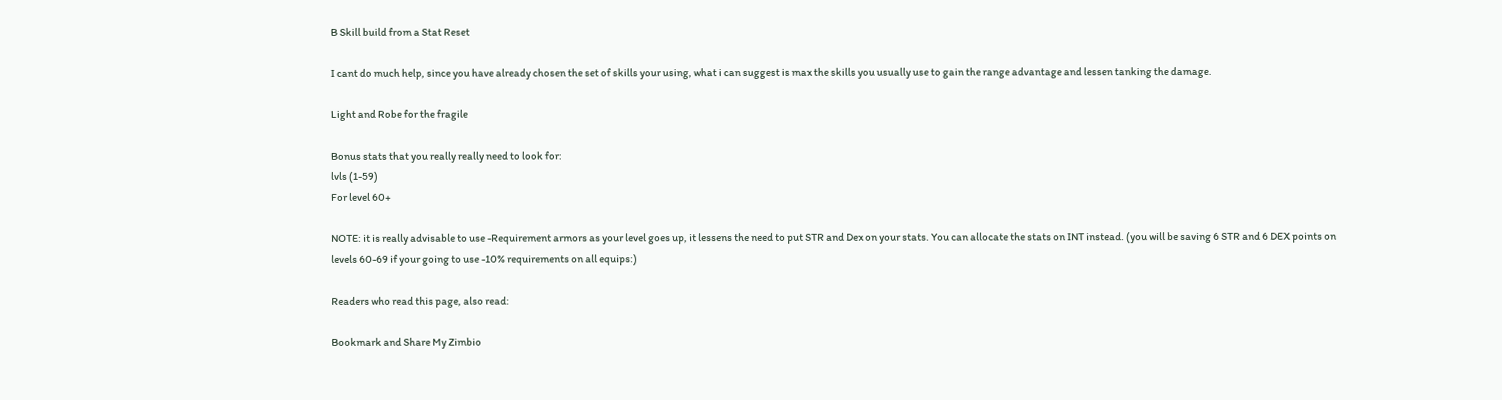B Skill build from a Stat Reset

I cant do much help, since you have already chosen the set of skills your using, what i can suggest is max the skills you usually use to gain the range advantage and lessen tanking the damage.

Light and Robe for the fragile

Bonus stats that you really really need to look for:
lvls (1-59)
For level 60+

NOTE: it is really advisable to use -Requirement armors as your level goes up, it lessens the need to put STR and Dex on your stats. You can allocate the stats on INT instead. (you will be saving 6 STR and 6 DEX points on levels 60-69 if your going to use -10% requirements on all equips:)

Readers who read this page, also read:

Bookmark and Share My Zimbio